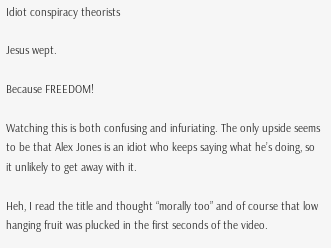Idiot conspiracy theorists

Jesus wept.

Because FREEDOM!

Watching this is both confusing and infuriating. The only upside seems to be that Alex Jones is an idiot who keeps saying what he’s doing, so it unlikely to get away with it.

Heh, I read the title and thought “morally too” and of course that low hanging fruit was plucked in the first seconds of the video.